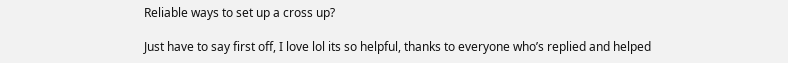Reliable ways to set up a cross up?

Just have to say first off, I love lol its so helpful, thanks to everyone who’s replied and helped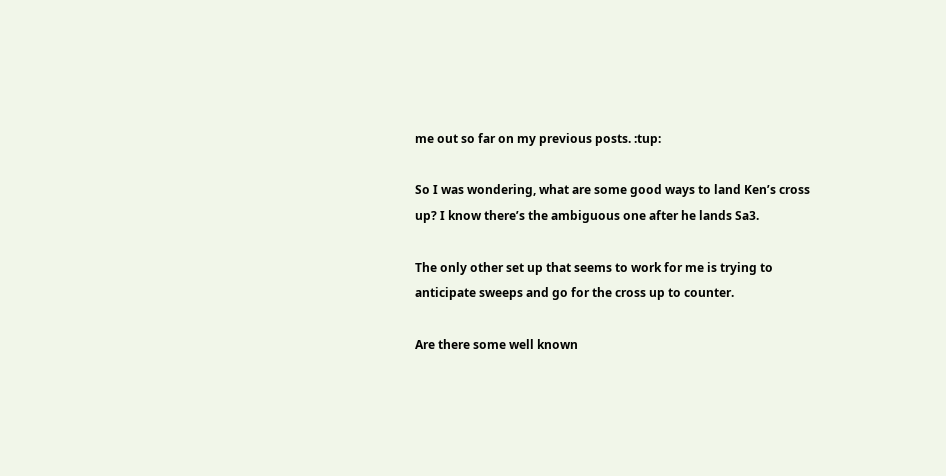me out so far on my previous posts. :tup:

So I was wondering, what are some good ways to land Ken’s cross up? I know there’s the ambiguous one after he lands Sa3.

The only other set up that seems to work for me is trying to anticipate sweeps and go for the cross up to counter.

Are there some well known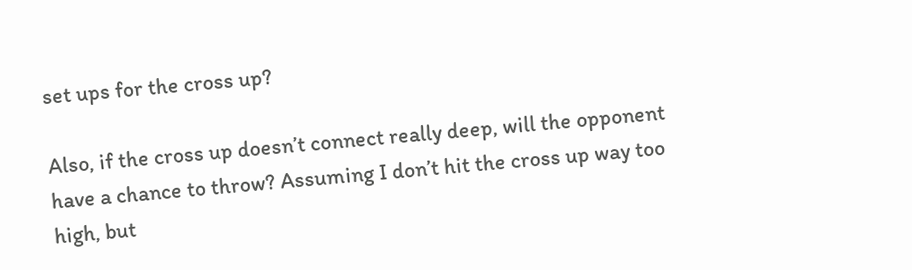set ups for the cross up?

Also, if the cross up doesn’t connect really deep, will the opponent have a chance to throw? Assuming I don’t hit the cross up way too high, but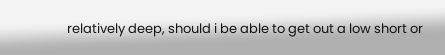relatively deep, should i be able to get out a low short or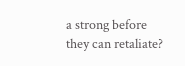a strong before they can retaliate?